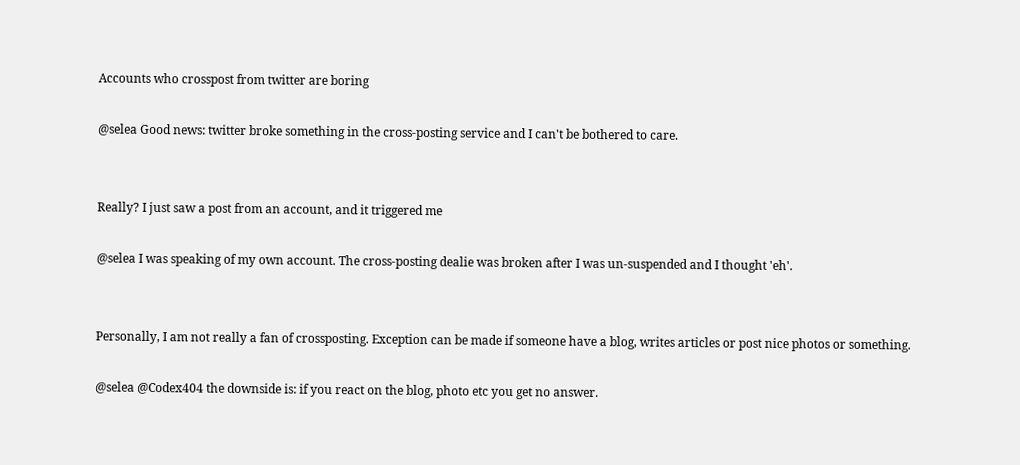Accounts who crosspost from twitter are boring

@selea Good news: twitter broke something in the cross-posting service and I can't be bothered to care.


Really? I just saw a post from an account, and it triggered me

@selea I was speaking of my own account. The cross-posting dealie was broken after I was un-suspended and I thought 'eh'.


Personally, I am not really a fan of crossposting. Exception can be made if someone have a blog, writes articles or post nice photos or something.

@selea @Codex404 the downside is: if you react on the blog, photo etc you get no answer.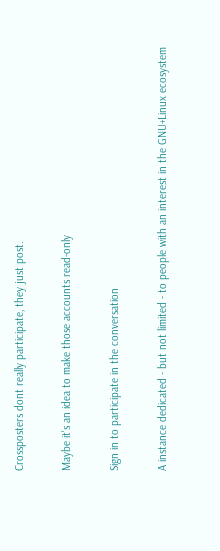Crossposters dont really participate, they just post.

Maybe it's an idea to make those accounts read-only

Sign in to participate in the conversation

A instance dedicated - but not limited - to people with an interest in the GNU+Linux ecosystem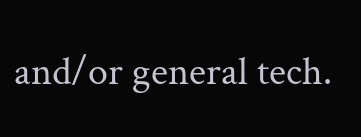and/or general tech.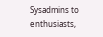Sysadmins to enthusiasts,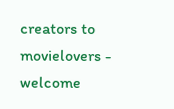creators to movielovers - welcome